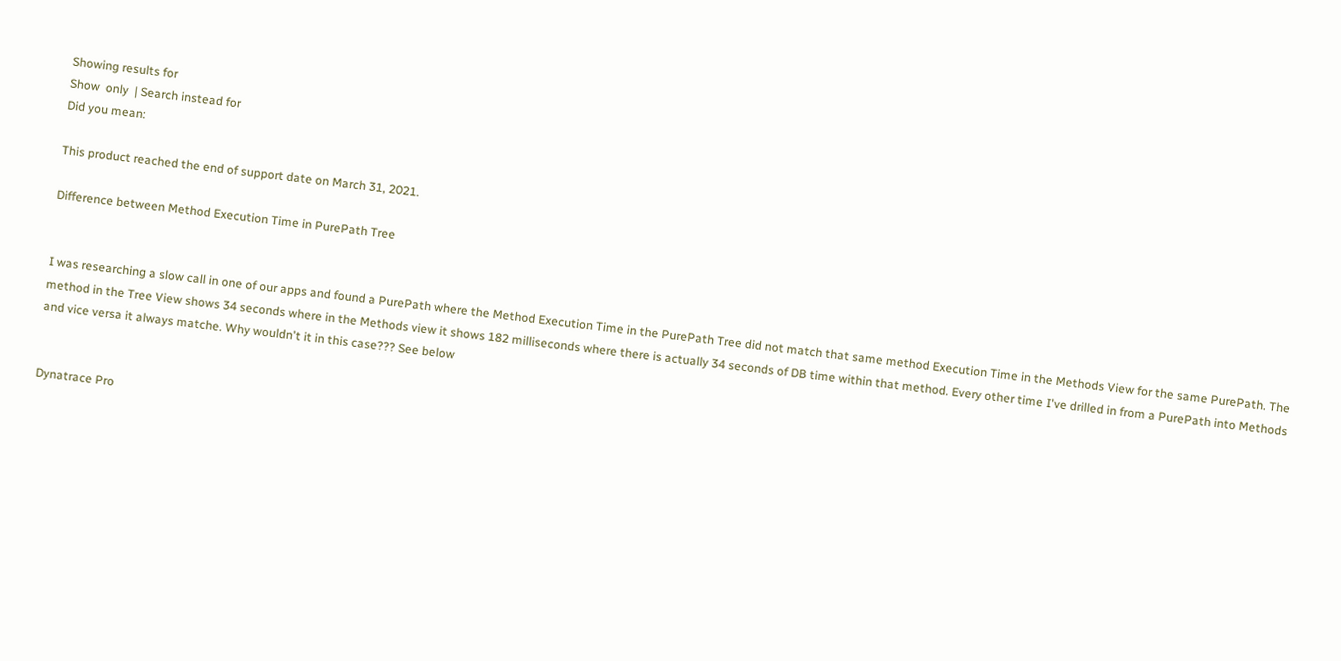Showing results for
Show  only  | Search instead for
Did you mean:

This product reached the end of support date on March 31, 2021.

Difference between Method Execution Time in PurePath Tree


I was researching a slow call in one of our apps and found a PurePath where the Method Execution Time in the PurePath Tree did not match that same method Execution Time in the Methods View for the same PurePath. The method in the Tree View shows 34 seconds where in the Methods view it shows 182 milliseconds where there is actually 34 seconds of DB time within that method. Every other time I've drilled in from a PurePath into Methods and vice versa it always matche. Why wouldn't it in this case??? See below


Dynatrace Pro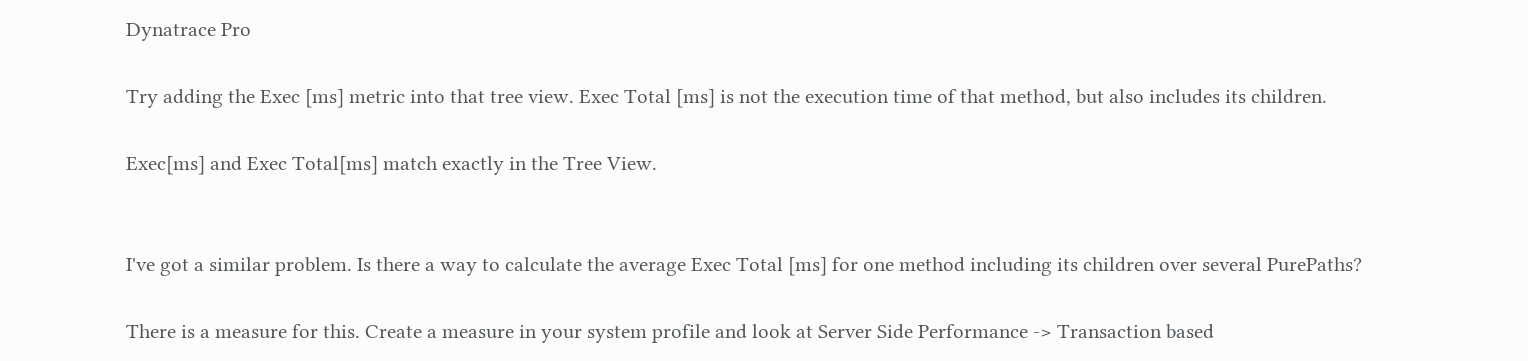Dynatrace Pro

Try adding the Exec [ms] metric into that tree view. Exec Total [ms] is not the execution time of that method, but also includes its children.

Exec[ms] and Exec Total[ms] match exactly in the Tree View.


I've got a similar problem. Is there a way to calculate the average Exec Total [ms] for one method including its children over several PurePaths?

There is a measure for this. Create a measure in your system profile and look at Server Side Performance -> Transaction based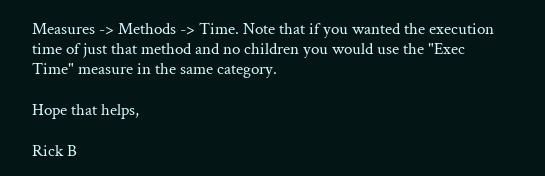Measures -> Methods -> Time. Note that if you wanted the execution time of just that method and no children you would use the "Exec Time" measure in the same category.

Hope that helps,

Rick B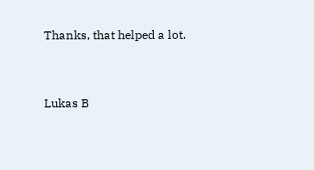Thanks, that helped a lot.


Lukas B